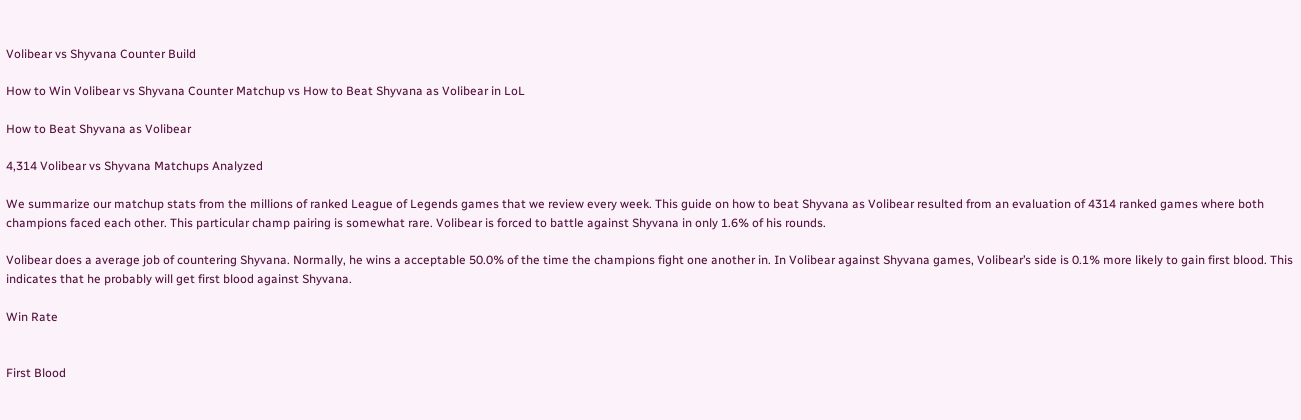Volibear vs Shyvana Counter Build

How to Win Volibear vs Shyvana Counter Matchup vs How to Beat Shyvana as Volibear in LoL

How to Beat Shyvana as Volibear

4,314 Volibear vs Shyvana Matchups Analyzed

We summarize our matchup stats from the millions of ranked League of Legends games that we review every week. This guide on how to beat Shyvana as Volibear resulted from an evaluation of 4314 ranked games where both champions faced each other. This particular champ pairing is somewhat rare. Volibear is forced to battle against Shyvana in only 1.6% of his rounds.

Volibear does a average job of countering Shyvana. Normally, he wins a acceptable 50.0% of the time the champions fight one another in. In Volibear against Shyvana games, Volibear’s side is 0.1% more likely to gain first blood. This indicates that he probably will get first blood against Shyvana.

Win Rate


First Blood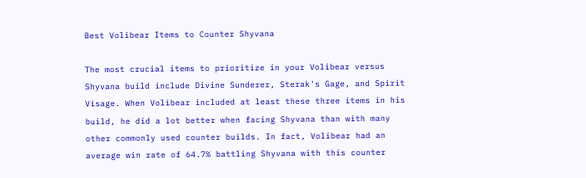Best Volibear Items to Counter Shyvana

The most crucial items to prioritize in your Volibear versus Shyvana build include Divine Sunderer, Sterak's Gage, and Spirit Visage. When Volibear included at least these three items in his build, he did a lot better when facing Shyvana than with many other commonly used counter builds. In fact, Volibear had an average win rate of 64.7% battling Shyvana with this counter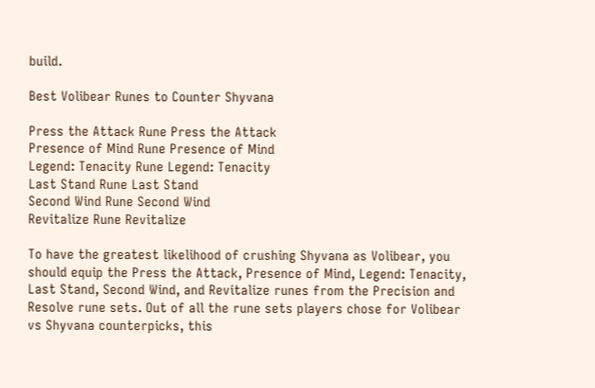build.

Best Volibear Runes to Counter Shyvana

Press the Attack Rune Press the Attack
Presence of Mind Rune Presence of Mind
Legend: Tenacity Rune Legend: Tenacity
Last Stand Rune Last Stand
Second Wind Rune Second Wind
Revitalize Rune Revitalize

To have the greatest likelihood of crushing Shyvana as Volibear, you should equip the Press the Attack, Presence of Mind, Legend: Tenacity, Last Stand, Second Wind, and Revitalize runes from the Precision and Resolve rune sets. Out of all the rune sets players chose for Volibear vs Shyvana counterpicks, this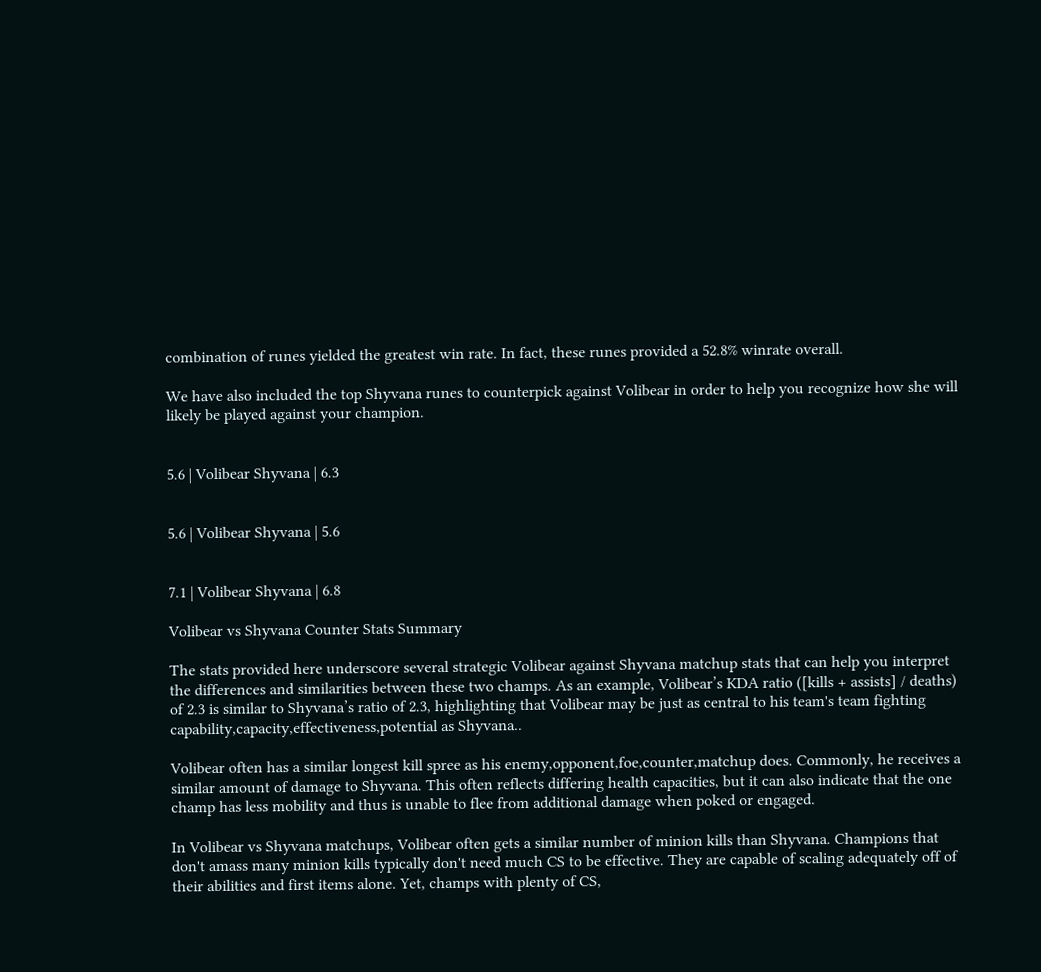combination of runes yielded the greatest win rate. In fact, these runes provided a 52.8% winrate overall.

We have also included the top Shyvana runes to counterpick against Volibear in order to help you recognize how she will likely be played against your champion.


5.6 | Volibear Shyvana | 6.3


5.6 | Volibear Shyvana | 5.6


7.1 | Volibear Shyvana | 6.8

Volibear vs Shyvana Counter Stats Summary

The stats provided here underscore several strategic Volibear against Shyvana matchup stats that can help you interpret the differences and similarities between these two champs. As an example, Volibear’s KDA ratio ([kills + assists] / deaths) of 2.3 is similar to Shyvana’s ratio of 2.3, highlighting that Volibear may be just as central to his team's team fighting capability,capacity,effectiveness,potential as Shyvana..

Volibear often has a similar longest kill spree as his enemy,opponent,foe,counter,matchup does. Commonly, he receives a similar amount of damage to Shyvana. This often reflects differing health capacities, but it can also indicate that the one champ has less mobility and thus is unable to flee from additional damage when poked or engaged.

In Volibear vs Shyvana matchups, Volibear often gets a similar number of minion kills than Shyvana. Champions that don't amass many minion kills typically don't need much CS to be effective. They are capable of scaling adequately off of their abilities and first items alone. Yet, champs with plenty of CS,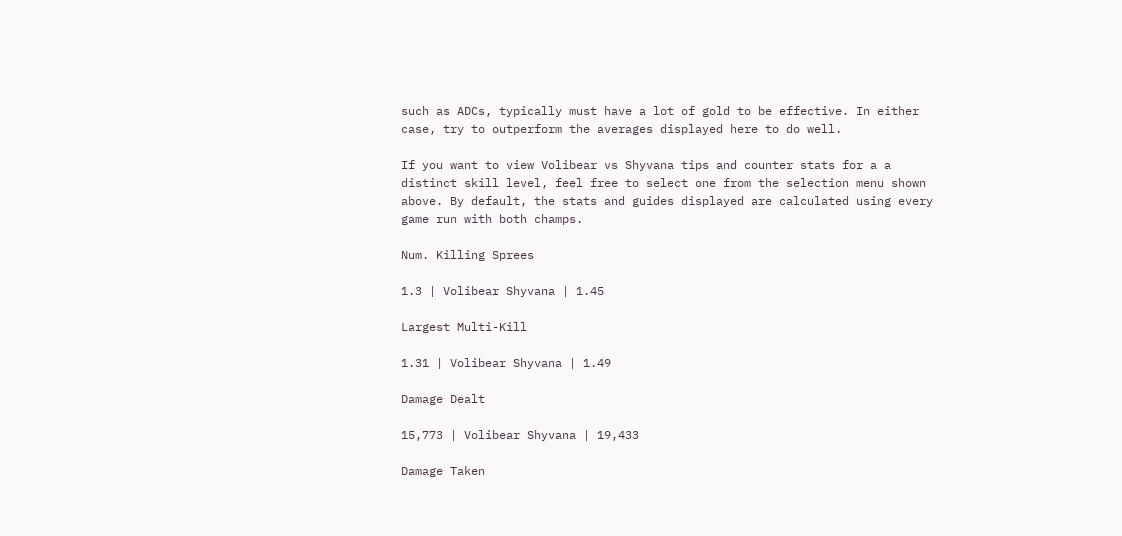such as ADCs, typically must have a lot of gold to be effective. In either case, try to outperform the averages displayed here to do well.

If you want to view Volibear vs Shyvana tips and counter stats for a a distinct skill level, feel free to select one from the selection menu shown above. By default, the stats and guides displayed are calculated using every game run with both champs.

Num. Killing Sprees

1.3 | Volibear Shyvana | 1.45

Largest Multi-Kill

1.31 | Volibear Shyvana | 1.49

Damage Dealt

15,773 | Volibear Shyvana | 19,433

Damage Taken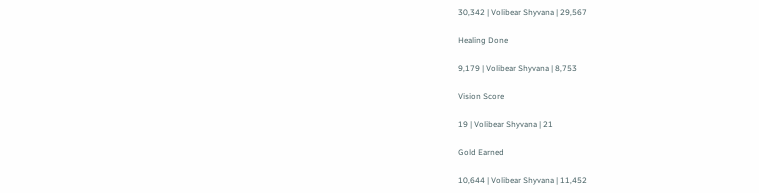30,342 | Volibear Shyvana | 29,567

Healing Done

9,179 | Volibear Shyvana | 8,753

Vision Score

19 | Volibear Shyvana | 21

Gold Earned

10,644 | Volibear Shyvana | 11,452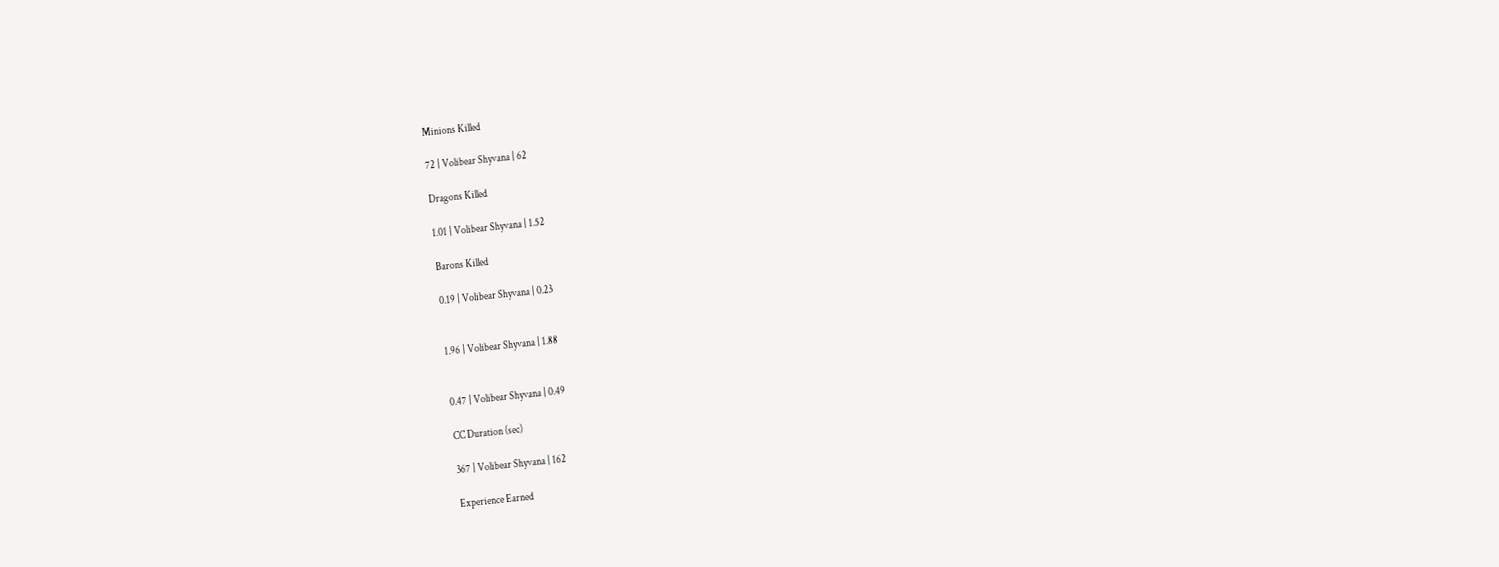Minions Killed

72 | Volibear Shyvana | 62

Dragons Killed

1.01 | Volibear Shyvana | 1.52

Barons Killed

0.19 | Volibear Shyvana | 0.23


1.96 | Volibear Shyvana | 1.88


0.47 | Volibear Shyvana | 0.49

CC Duration (sec)

367 | Volibear Shyvana | 162

Experience Earned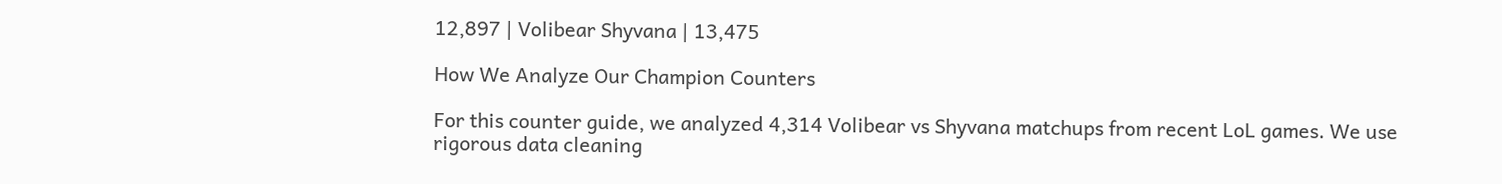12,897 | Volibear Shyvana | 13,475

How We Analyze Our Champion Counters

For this counter guide, we analyzed 4,314 Volibear vs Shyvana matchups from recent LoL games. We use rigorous data cleaning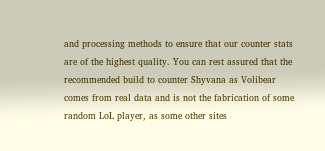and processing methods to ensure that our counter stats are of the highest quality. You can rest assured that the recommended build to counter Shyvana as Volibear comes from real data and is not the fabrication of some random LoL player, as some other sites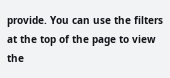provide. You can use the filters at the top of the page to view the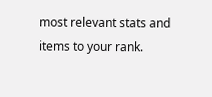most relevant stats and items to your rank.